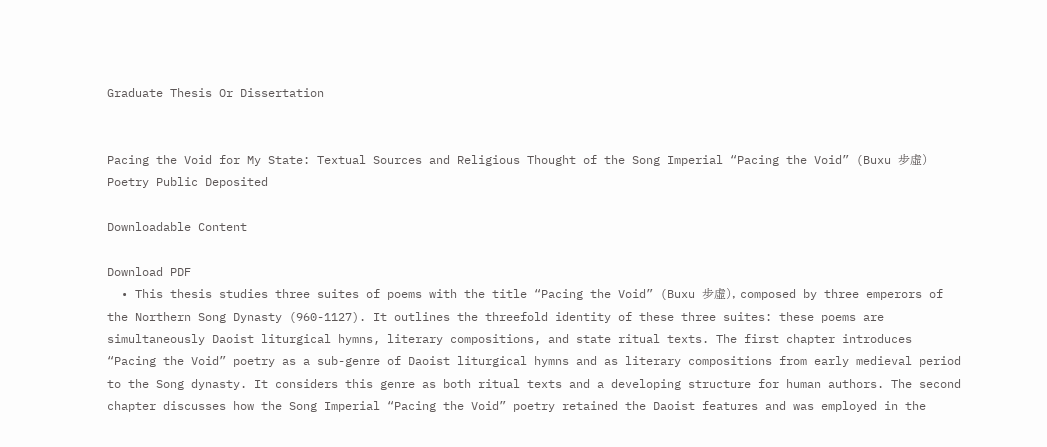Graduate Thesis Or Dissertation


Pacing the Void for My State: Textual Sources and Religious Thought of the Song Imperial “Pacing the Void” (Buxu 步虛) Poetry Public Deposited

Downloadable Content

Download PDF
  • This thesis studies three suites of poems with the title “Pacing the Void” (Buxu 步虛), composed by three emperors of the Northern Song Dynasty (960-1127). It outlines the threefold identity of these three suites: these poems are simultaneously Daoist liturgical hymns, literary compositions, and state ritual texts. The first chapter introduces “Pacing the Void” poetry as a sub-genre of Daoist liturgical hymns and as literary compositions from early medieval period to the Song dynasty. It considers this genre as both ritual texts and a developing structure for human authors. The second chapter discusses how the Song Imperial “Pacing the Void” poetry retained the Daoist features and was employed in the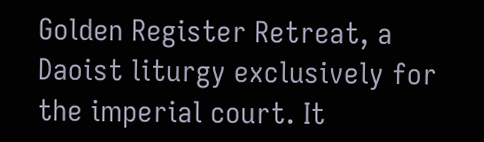Golden Register Retreat, a Daoist liturgy exclusively for the imperial court. It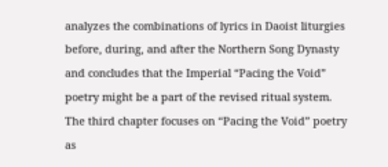analyzes the combinations of lyrics in Daoist liturgies before, during, and after the Northern Song Dynasty and concludes that the Imperial “Pacing the Void” poetry might be a part of the revised ritual system. The third chapter focuses on “Pacing the Void” poetry as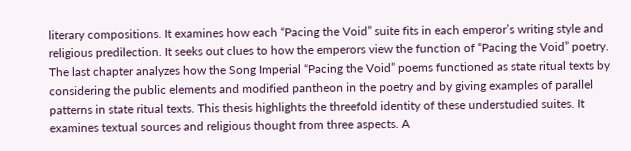literary compositions. It examines how each “Pacing the Void” suite fits in each emperor’s writing style and religious predilection. It seeks out clues to how the emperors view the function of “Pacing the Void” poetry. The last chapter analyzes how the Song Imperial “Pacing the Void” poems functioned as state ritual texts by considering the public elements and modified pantheon in the poetry and by giving examples of parallel patterns in state ritual texts. This thesis highlights the threefold identity of these understudied suites. It examines textual sources and religious thought from three aspects. A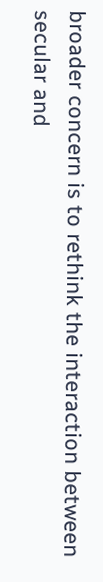broader concern is to rethink the interaction between secular and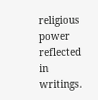religious power reflected in writings.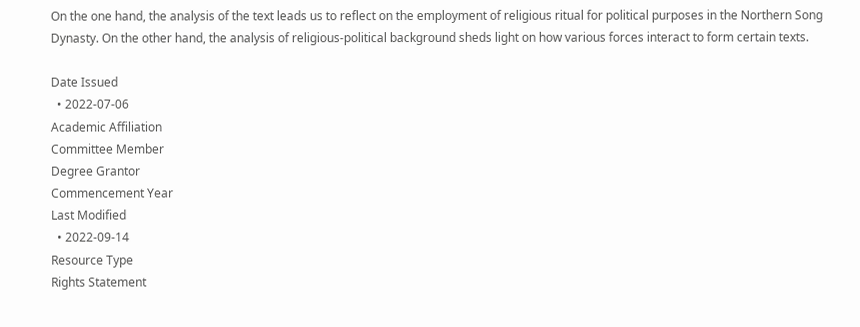On the one hand, the analysis of the text leads us to reflect on the employment of religious ritual for political purposes in the Northern Song Dynasty. On the other hand, the analysis of religious-political background sheds light on how various forces interact to form certain texts.

Date Issued
  • 2022-07-06
Academic Affiliation
Committee Member
Degree Grantor
Commencement Year
Last Modified
  • 2022-09-14
Resource Type
Rights Statement